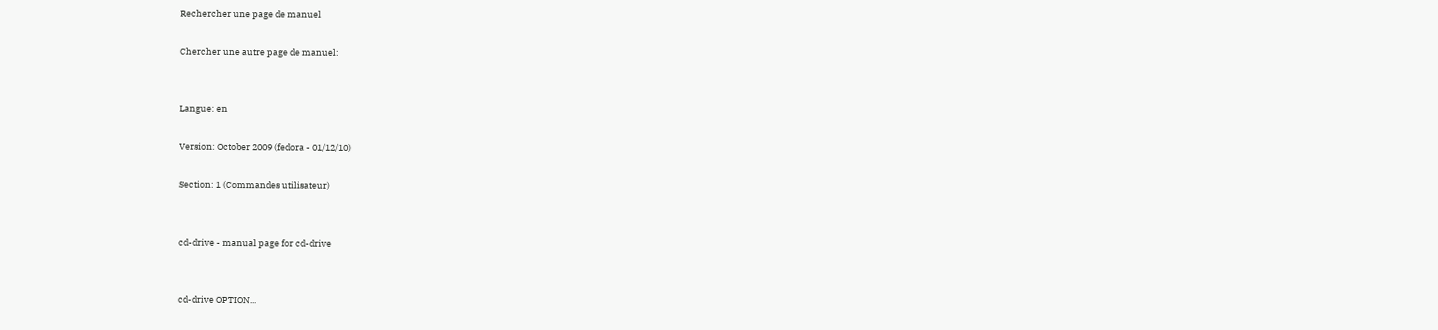Rechercher une page de manuel

Chercher une autre page de manuel:


Langue: en

Version: October 2009 (fedora - 01/12/10)

Section: 1 (Commandes utilisateur)


cd-drive - manual page for cd-drive


cd-drive OPTION...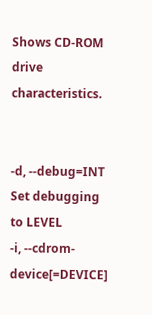Shows CD-ROM drive characteristics.


-d, --debug=INT
Set debugging to LEVEL
-i, --cdrom-device[=DEVICE]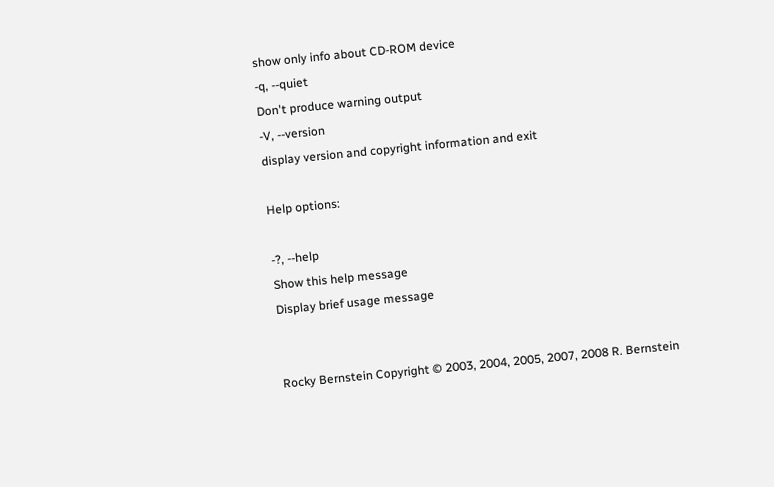show only info about CD-ROM device
-q, --quiet
Don't produce warning output
-V, --version
display version and copyright information and exit

Help options:

-?, --help
Show this help message
Display brief usage message


Rocky Bernstein Copyright © 2003, 2004, 2005, 2007, 2008 R. Bernstein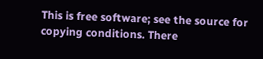This is free software; see the source for copying conditions. There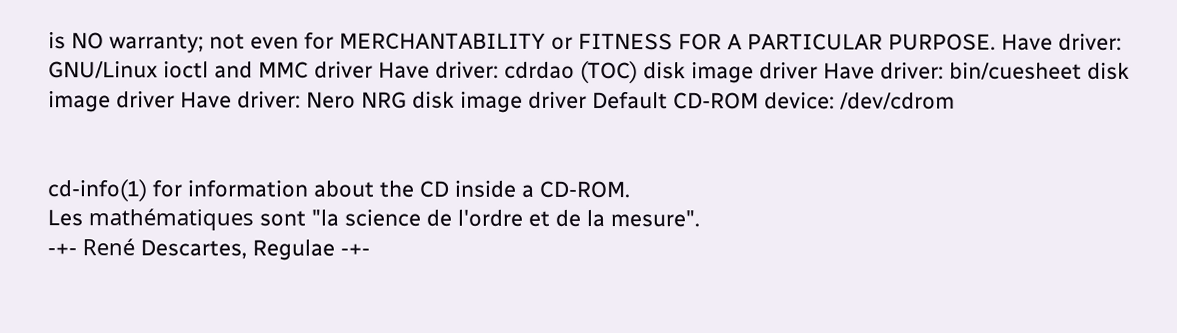is NO warranty; not even for MERCHANTABILITY or FITNESS FOR A PARTICULAR PURPOSE. Have driver: GNU/Linux ioctl and MMC driver Have driver: cdrdao (TOC) disk image driver Have driver: bin/cuesheet disk image driver Have driver: Nero NRG disk image driver Default CD-ROM device: /dev/cdrom


cd-info(1) for information about the CD inside a CD-ROM.
Les mathématiques sont "la science de l'ordre et de la mesure".
-+- René Descartes, Regulae -+-